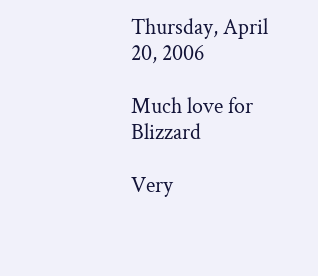Thursday, April 20, 2006

Much love for Blizzard

Very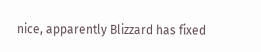nice, apparently Blizzard has fixed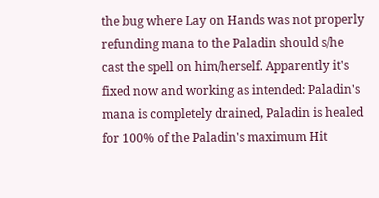the bug where Lay on Hands was not properly refunding mana to the Paladin should s/he cast the spell on him/herself. Apparently it's fixed now and working as intended: Paladin's mana is completely drained, Paladin is healed for 100% of the Paladin's maximum Hit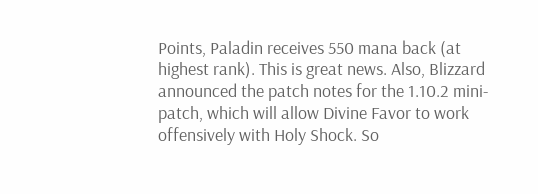Points, Paladin receives 550 mana back (at highest rank). This is great news. Also, Blizzard announced the patch notes for the 1.10.2 mini-patch, which will allow Divine Favor to work offensively with Holy Shock. So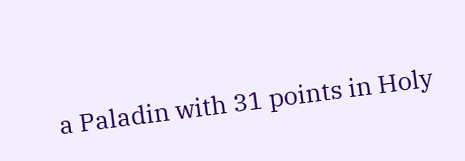a Paladin with 31 points in Holy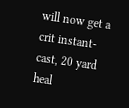will now get a crit instant-cast, 20 yard heal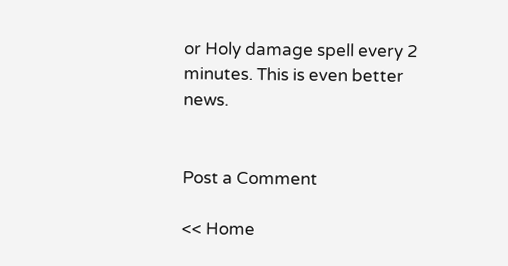or Holy damage spell every 2 minutes. This is even better news.


Post a Comment

<< Home